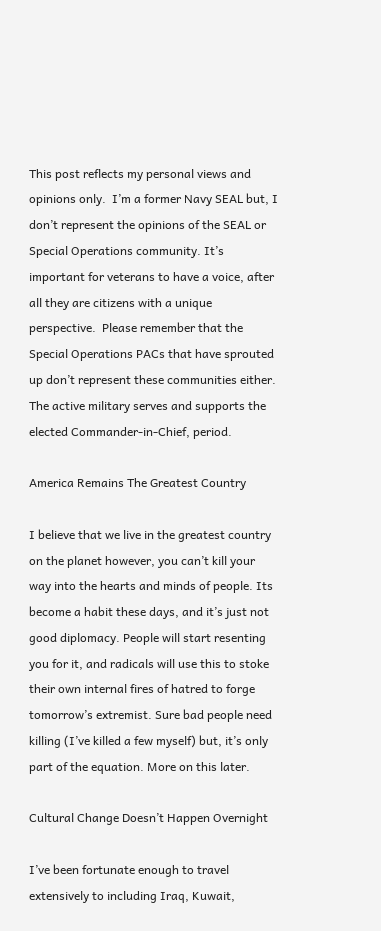This post reflects my personal views and opinions only.  I’m a former Navy SEAL but, I don’t represent the opinions of the SEAL or Special Operations community. It’s important for veterans to have a voice, after all they are citizens with a unique perspective.  Please remember that the Special Operations PACs that have sprouted up don’t represent these communities either. The active military serves and supports the elected Commander-in-Chief, period.

America Remains The Greatest Country

I believe that we live in the greatest country on the planet however, you can’t kill your way into the hearts and minds of people. Its become a habit these days, and it’s just not good diplomacy. People will start resenting you for it, and radicals will use this to stoke their own internal fires of hatred to forge tomorrow’s extremist. Sure bad people need killing (I’ve killed a few myself) but, it’s only part of the equation. More on this later.

Cultural Change Doesn’t Happen Overnight

I’ve been fortunate enough to travel extensively to including Iraq, Kuwait,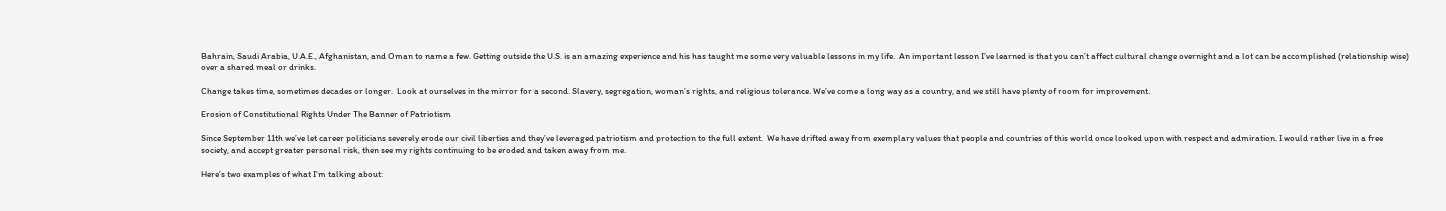Bahrain, Saudi Arabia, U.A.E., Afghanistan, and Oman to name a few. Getting outside the U.S. is an amazing experience and his has taught me some very valuable lessons in my life.  An important lesson I’ve learned is that you can’t affect cultural change overnight and a lot can be accomplished (relationship wise) over a shared meal or drinks.

Change takes time, sometimes decades or longer.  Look at ourselves in the mirror for a second. Slavery, segregation, woman’s rights, and religious tolerance. We’ve come a long way as a country, and we still have plenty of room for improvement.

Erosion of Constitutional Rights Under The Banner of Patriotism

Since September 11th we’ve let career politicians severely erode our civil liberties and they’ve leveraged patriotism and protection to the full extent.  We have drifted away from exemplary values that people and countries of this world once looked upon with respect and admiration. I would rather live in a free society, and accept greater personal risk, then see my rights continuing to be eroded and taken away from me.

Here’s two examples of what I’m talking about: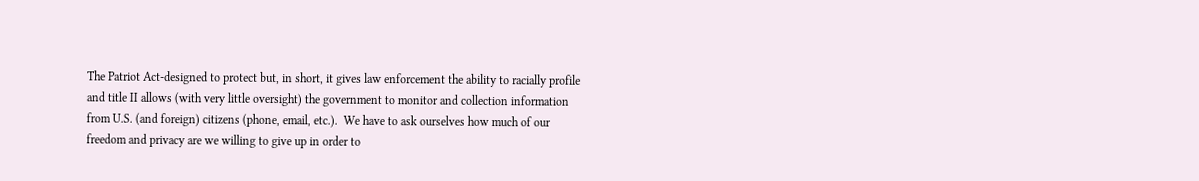The Patriot Act-designed to protect but, in short, it gives law enforcement the ability to racially profile and title II allows (with very little oversight) the government to monitor and collection information from U.S. (and foreign) citizens (phone, email, etc.).  We have to ask ourselves how much of our freedom and privacy are we willing to give up in order to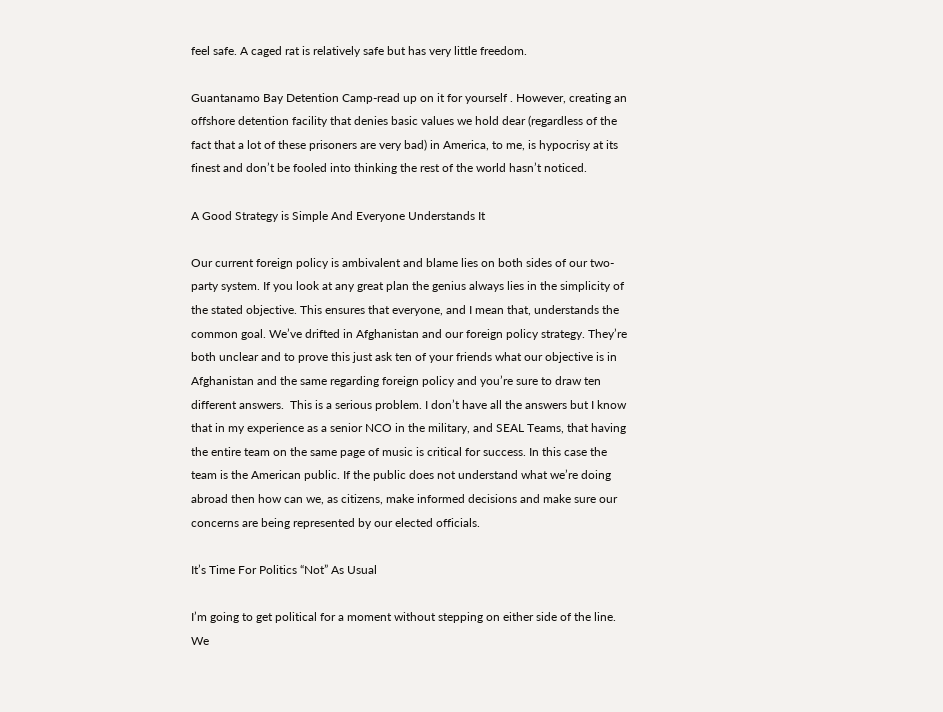feel safe. A caged rat is relatively safe but has very little freedom.

Guantanamo Bay Detention Camp-read up on it for yourself . However, creating an offshore detention facility that denies basic values we hold dear (regardless of the fact that a lot of these prisoners are very bad) in America, to me, is hypocrisy at its finest and don’t be fooled into thinking the rest of the world hasn’t noticed.

A Good Strategy is Simple And Everyone Understands It

Our current foreign policy is ambivalent and blame lies on both sides of our two-party system. If you look at any great plan the genius always lies in the simplicity of the stated objective. This ensures that everyone, and I mean that, understands the common goal. We’ve drifted in Afghanistan and our foreign policy strategy. They’re both unclear and to prove this just ask ten of your friends what our objective is in Afghanistan and the same regarding foreign policy and you’re sure to draw ten different answers.  This is a serious problem. I don’t have all the answers but I know that in my experience as a senior NCO in the military, and SEAL Teams, that having the entire team on the same page of music is critical for success. In this case the team is the American public. If the public does not understand what we’re doing abroad then how can we, as citizens, make informed decisions and make sure our concerns are being represented by our elected officials.

It’s Time For Politics “Not” As Usual

I’m going to get political for a moment without stepping on either side of the line. We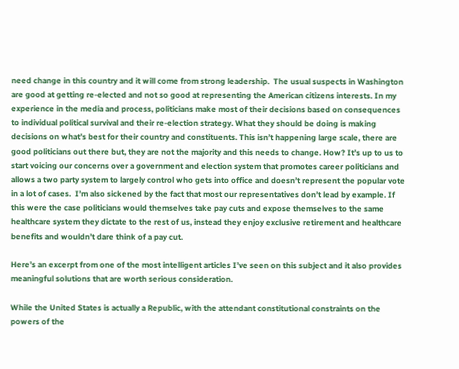need change in this country and it will come from strong leadership.  The usual suspects in Washington are good at getting re-elected and not so good at representing the American citizens interests. In my experience in the media and process, politicians make most of their decisions based on consequences to individual political survival and their re-election strategy. What they should be doing is making decisions on what’s best for their country and constituents. This isn’t happening large scale, there are good politicians out there but, they are not the majority and this needs to change. How? It’s up to us to start voicing our concerns over a government and election system that promotes career politicians and allows a two party system to largely control who gets into office and doesn’t represent the popular vote in a lot of cases.  I’m also sickened by the fact that most our representatives don’t lead by example. If this were the case politicians would themselves take pay cuts and expose themselves to the same healthcare system they dictate to the rest of us, instead they enjoy exclusive retirement and healthcare benefits and wouldn’t dare think of a pay cut.

Here’s an excerpt from one of the most intelligent articles I’ve seen on this subject and it also provides meaningful solutions that are worth serious consideration.

While the United States is actually a Republic, with the attendant constitutional constraints on the powers of the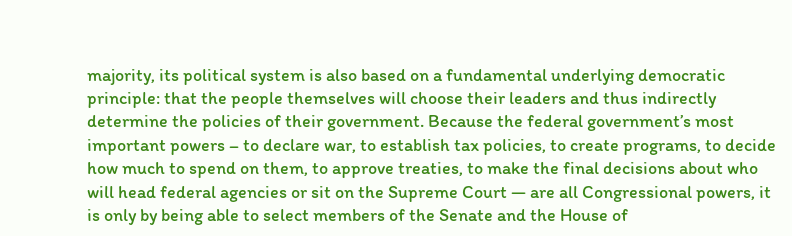majority, its political system is also based on a fundamental underlying democratic principle: that the people themselves will choose their leaders and thus indirectly determine the policies of their government. Because the federal government’s most important powers – to declare war, to establish tax policies, to create programs, to decide how much to spend on them, to approve treaties, to make the final decisions about who will head federal agencies or sit on the Supreme Court — are all Congressional powers, it is only by being able to select members of the Senate and the House of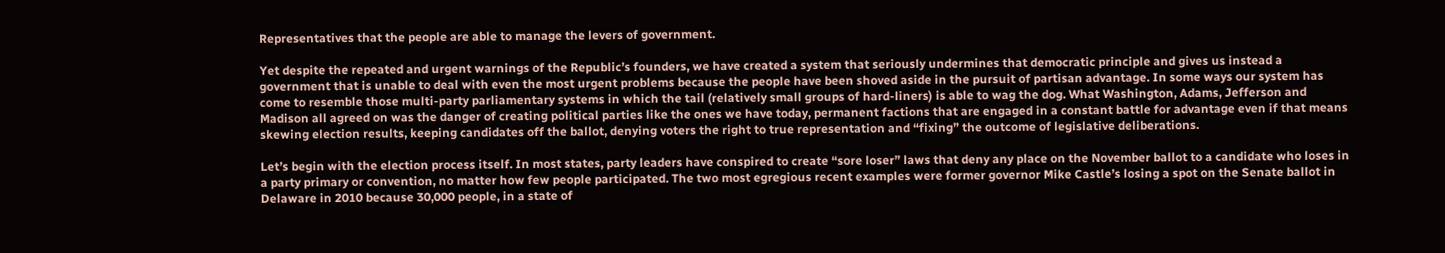Representatives that the people are able to manage the levers of government.

Yet despite the repeated and urgent warnings of the Republic’s founders, we have created a system that seriously undermines that democratic principle and gives us instead a government that is unable to deal with even the most urgent problems because the people have been shoved aside in the pursuit of partisan advantage. In some ways our system has come to resemble those multi-party parliamentary systems in which the tail (relatively small groups of hard-liners) is able to wag the dog. What Washington, Adams, Jefferson and Madison all agreed on was the danger of creating political parties like the ones we have today, permanent factions that are engaged in a constant battle for advantage even if that means skewing election results, keeping candidates off the ballot, denying voters the right to true representation and “fixing” the outcome of legislative deliberations.

Let’s begin with the election process itself. In most states, party leaders have conspired to create “sore loser” laws that deny any place on the November ballot to a candidate who loses in a party primary or convention, no matter how few people participated. The two most egregious recent examples were former governor Mike Castle’s losing a spot on the Senate ballot in Delaware in 2010 because 30,000 people, in a state of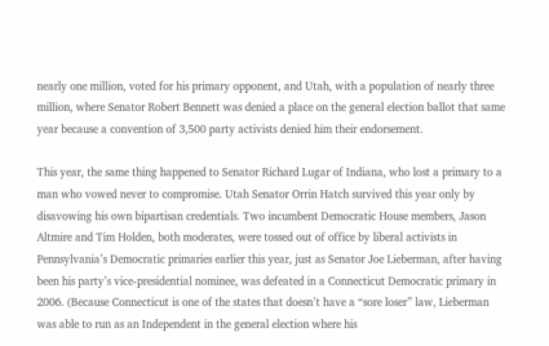nearly one million, voted for his primary opponent, and Utah, with a population of nearly three million, where Senator Robert Bennett was denied a place on the general election ballot that same year because a convention of 3,500 party activists denied him their endorsement.

This year, the same thing happened to Senator Richard Lugar of Indiana, who lost a primary to a man who vowed never to compromise. Utah Senator Orrin Hatch survived this year only by disavowing his own bipartisan credentials. Two incumbent Democratic House members, Jason Altmire and Tim Holden, both moderates, were tossed out of office by liberal activists in Pennsylvania’s Democratic primaries earlier this year, just as Senator Joe Lieberman, after having been his party’s vice-presidential nominee, was defeated in a Connecticut Democratic primary in 2006. (Because Connecticut is one of the states that doesn’t have a “sore loser” law, Lieberman was able to run as an Independent in the general election where his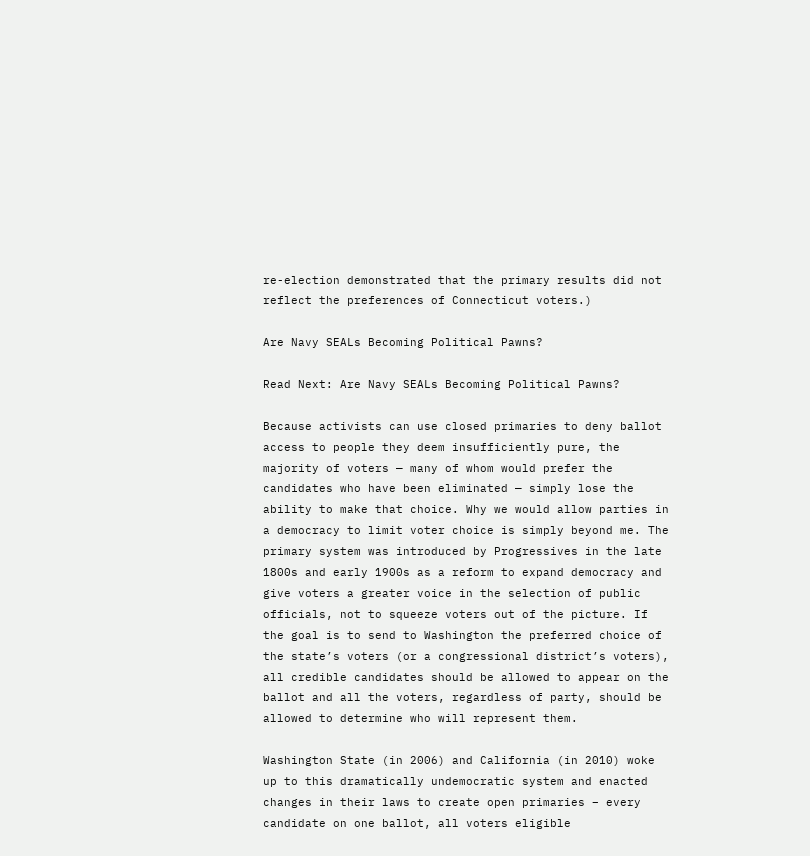re-election demonstrated that the primary results did not reflect the preferences of Connecticut voters.)

Are Navy SEALs Becoming Political Pawns?

Read Next: Are Navy SEALs Becoming Political Pawns?

Because activists can use closed primaries to deny ballot access to people they deem insufficiently pure, the majority of voters — many of whom would prefer the candidates who have been eliminated — simply lose the ability to make that choice. Why we would allow parties in a democracy to limit voter choice is simply beyond me. The primary system was introduced by Progressives in the late 1800s and early 1900s as a reform to expand democracy and give voters a greater voice in the selection of public officials, not to squeeze voters out of the picture. If the goal is to send to Washington the preferred choice of the state’s voters (or a congressional district’s voters), all credible candidates should be allowed to appear on the ballot and all the voters, regardless of party, should be allowed to determine who will represent them.

Washington State (in 2006) and California (in 2010) woke up to this dramatically undemocratic system and enacted changes in their laws to create open primaries – every candidate on one ballot, all voters eligible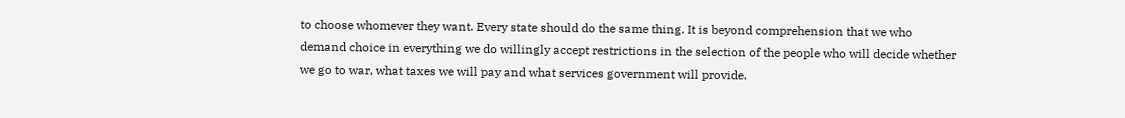to choose whomever they want. Every state should do the same thing. It is beyond comprehension that we who demand choice in everything we do willingly accept restrictions in the selection of the people who will decide whether we go to war, what taxes we will pay and what services government will provide.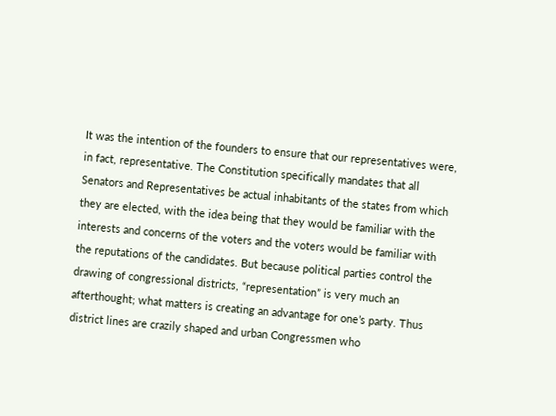It was the intention of the founders to ensure that our representatives were, in fact, representative. The Constitution specifically mandates that all Senators and Representatives be actual inhabitants of the states from which they are elected, with the idea being that they would be familiar with the interests and concerns of the voters and the voters would be familiar with the reputations of the candidates. But because political parties control the drawing of congressional districts, “representation” is very much an afterthought; what matters is creating an advantage for one’s party. Thus district lines are crazily shaped and urban Congressmen who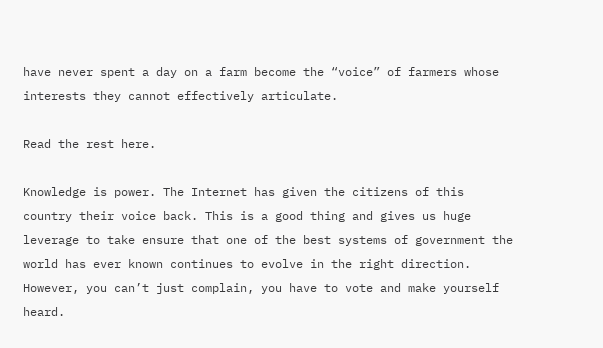have never spent a day on a farm become the “voice” of farmers whose interests they cannot effectively articulate.

Read the rest here.

Knowledge is power. The Internet has given the citizens of this country their voice back. This is a good thing and gives us huge leverage to take ensure that one of the best systems of government the world has ever known continues to evolve in the right direction.  However, you can’t just complain, you have to vote and make yourself heard.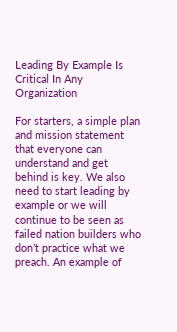Leading By Example Is Critical In Any Organization

For starters, a simple plan and mission statement that everyone can understand and get behind is key. We also need to start leading by example or we will continue to be seen as failed nation builders who don’t practice what we preach. An example of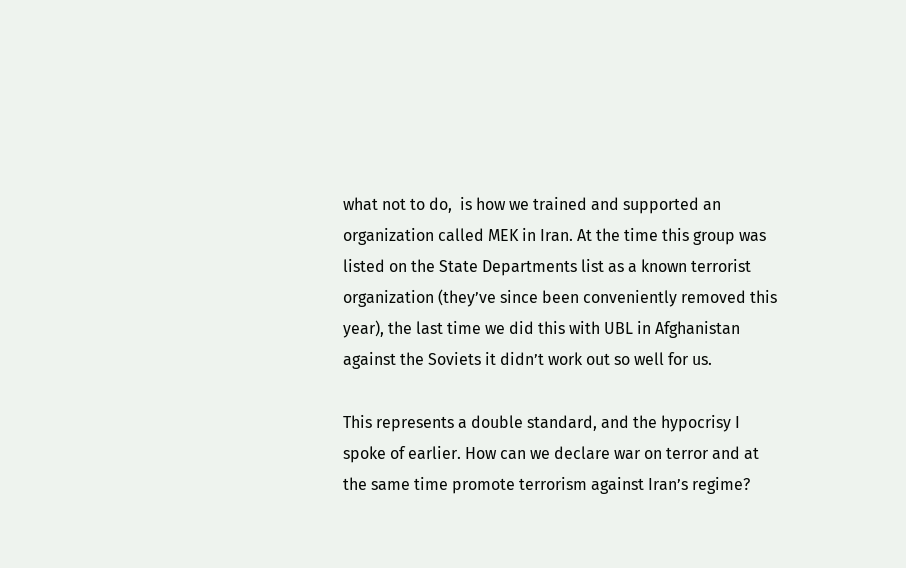what not to do,  is how we trained and supported an organization called MEK in Iran. At the time this group was listed on the State Departments list as a known terrorist organization (they’ve since been conveniently removed this year), the last time we did this with UBL in Afghanistan against the Soviets it didn’t work out so well for us.

This represents a double standard, and the hypocrisy I spoke of earlier. How can we declare war on terror and at the same time promote terrorism against Iran’s regime?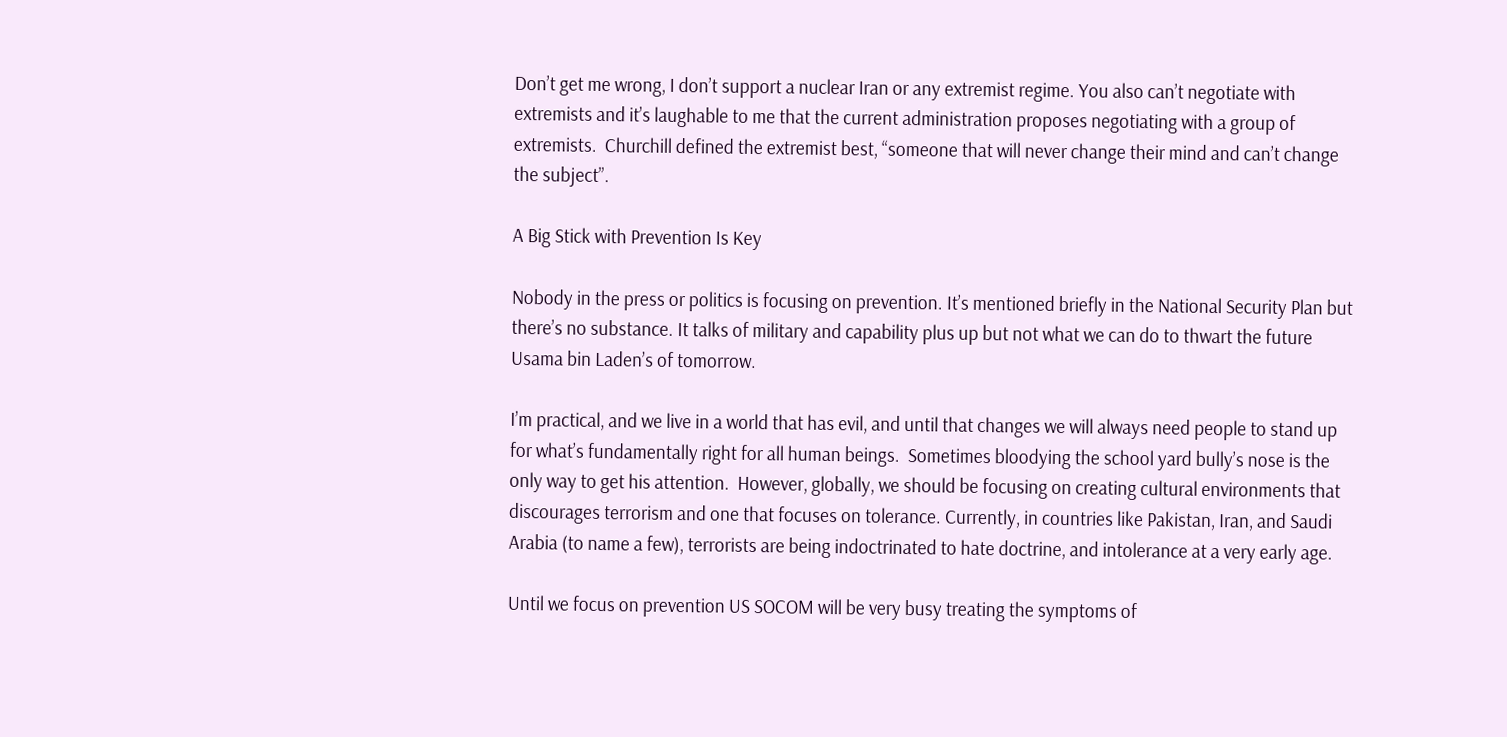Don’t get me wrong, I don’t support a nuclear Iran or any extremist regime. You also can’t negotiate with extremists and it’s laughable to me that the current administration proposes negotiating with a group of extremists.  Churchill defined the extremist best, “someone that will never change their mind and can’t change the subject”.

A Big Stick with Prevention Is Key

Nobody in the press or politics is focusing on prevention. It’s mentioned briefly in the National Security Plan but there’s no substance. It talks of military and capability plus up but not what we can do to thwart the future Usama bin Laden’s of tomorrow.

I’m practical, and we live in a world that has evil, and until that changes we will always need people to stand up for what’s fundamentally right for all human beings.  Sometimes bloodying the school yard bully’s nose is the only way to get his attention.  However, globally, we should be focusing on creating cultural environments that discourages terrorism and one that focuses on tolerance. Currently, in countries like Pakistan, Iran, and Saudi Arabia (to name a few), terrorists are being indoctrinated to hate doctrine, and intolerance at a very early age.

Until we focus on prevention US SOCOM will be very busy treating the symptoms of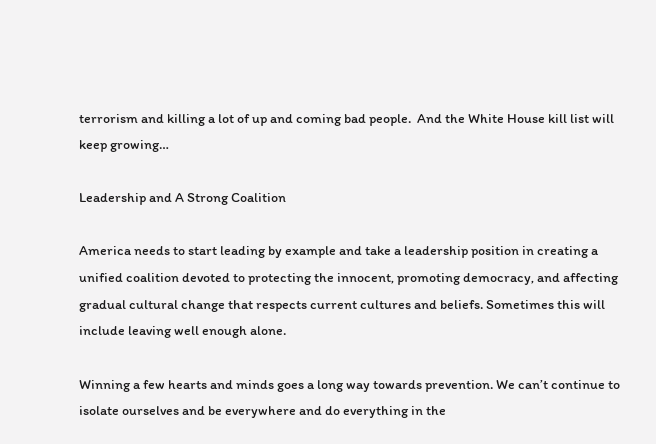terrorism and killing a lot of up and coming bad people.  And the White House kill list will keep growing…

Leadership and A Strong Coalition

America needs to start leading by example and take a leadership position in creating a unified coalition devoted to protecting the innocent, promoting democracy, and affecting gradual cultural change that respects current cultures and beliefs. Sometimes this will include leaving well enough alone.

Winning a few hearts and minds goes a long way towards prevention. We can’t continue to isolate ourselves and be everywhere and do everything in the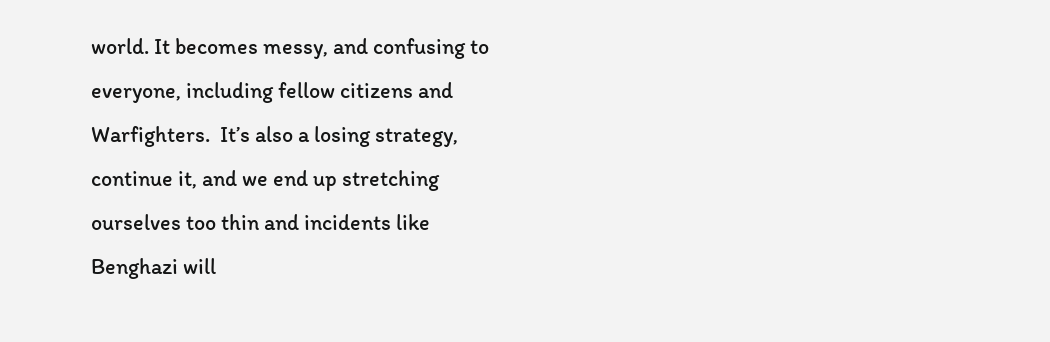world. It becomes messy, and confusing to everyone, including fellow citizens and Warfighters.  It’s also a losing strategy, continue it, and we end up stretching ourselves too thin and incidents like Benghazi will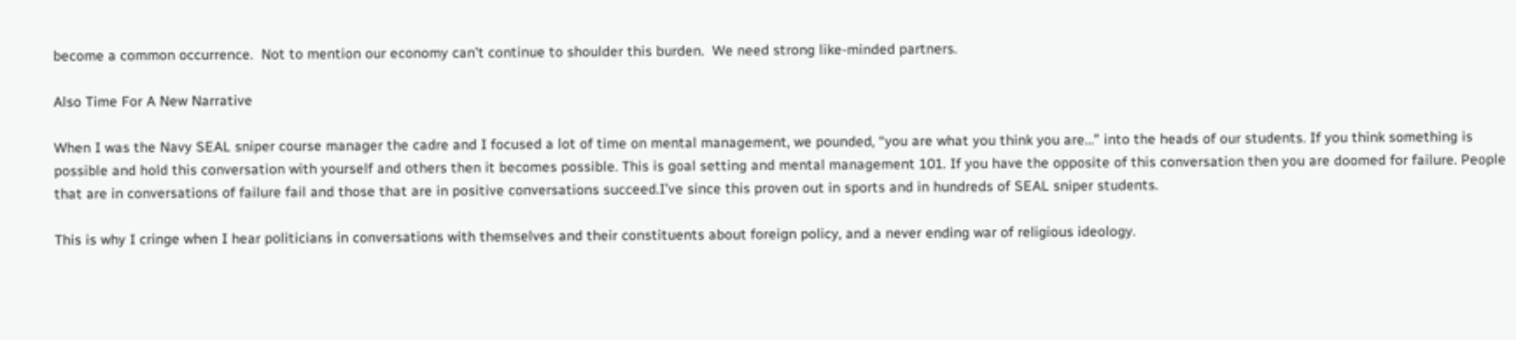become a common occurrence.  Not to mention our economy can’t continue to shoulder this burden.  We need strong like-minded partners.

Also Time For A New Narrative

When I was the Navy SEAL sniper course manager the cadre and I focused a lot of time on mental management, we pounded, “you are what you think you are…” into the heads of our students. If you think something is possible and hold this conversation with yourself and others then it becomes possible. This is goal setting and mental management 101. If you have the opposite of this conversation then you are doomed for failure. People that are in conversations of failure fail and those that are in positive conversations succeed.I’ve since this proven out in sports and in hundreds of SEAL sniper students.

This is why I cringe when I hear politicians in conversations with themselves and their constituents about foreign policy, and a never ending war of religious ideology.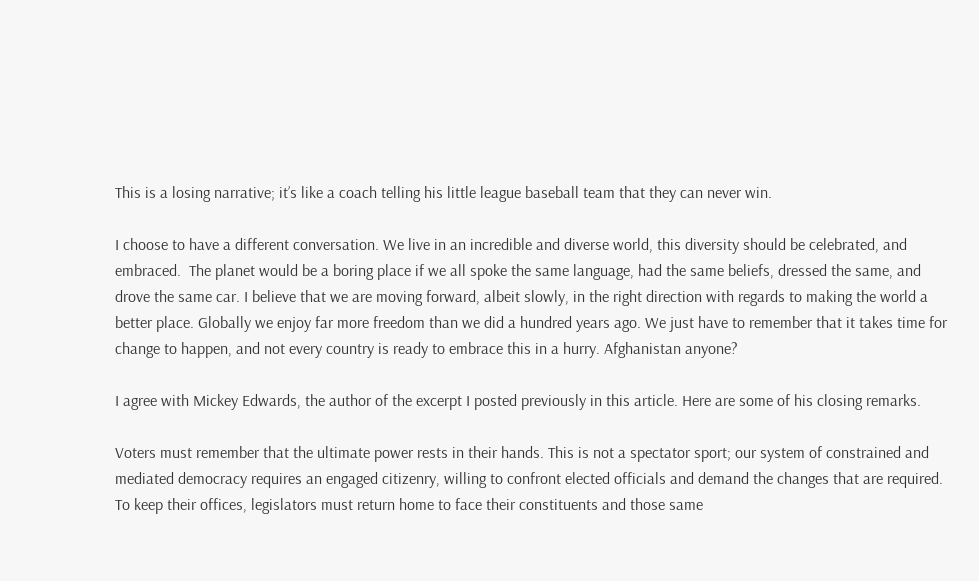This is a losing narrative; it’s like a coach telling his little league baseball team that they can never win.

I choose to have a different conversation. We live in an incredible and diverse world, this diversity should be celebrated, and embraced.  The planet would be a boring place if we all spoke the same language, had the same beliefs, dressed the same, and drove the same car. I believe that we are moving forward, albeit slowly, in the right direction with regards to making the world a better place. Globally we enjoy far more freedom than we did a hundred years ago. We just have to remember that it takes time for change to happen, and not every country is ready to embrace this in a hurry. Afghanistan anyone?

I agree with Mickey Edwards, the author of the excerpt I posted previously in this article. Here are some of his closing remarks.

Voters must remember that the ultimate power rests in their hands. This is not a spectator sport; our system of constrained and mediated democracy requires an engaged citizenry, willing to confront elected officials and demand the changes that are required. To keep their offices, legislators must return home to face their constituents and those same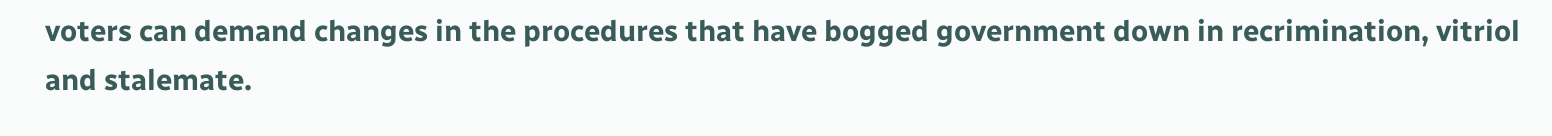voters can demand changes in the procedures that have bogged government down in recrimination, vitriol and stalemate.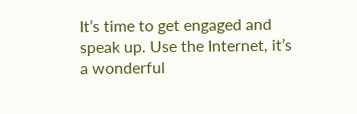It’s time to get engaged and speak up. Use the Internet, it’s a wonderful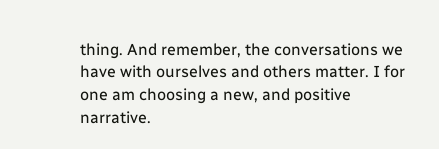thing. And remember, the conversations we have with ourselves and others matter. I for one am choosing a new, and positive narrative.